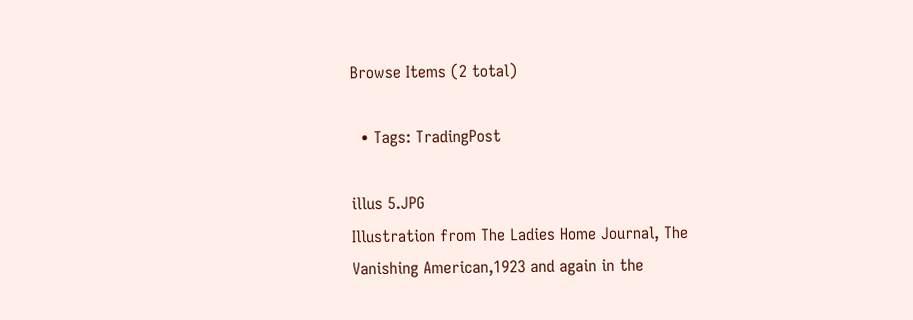Browse Items (2 total)

  • Tags: TradingPost

illus 5.JPG
Illustration from The Ladies Home Journal, The Vanishing American,1923 and again in the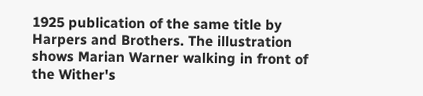1925 publication of the same title by Harpers and Brothers. The illustration shows Marian Warner walking in front of the Wither's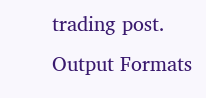trading post.
Output Formats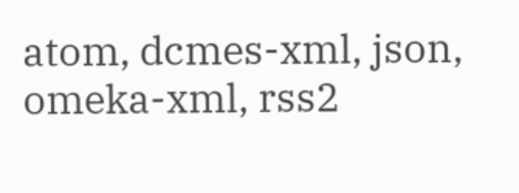atom, dcmes-xml, json, omeka-xml, rss2